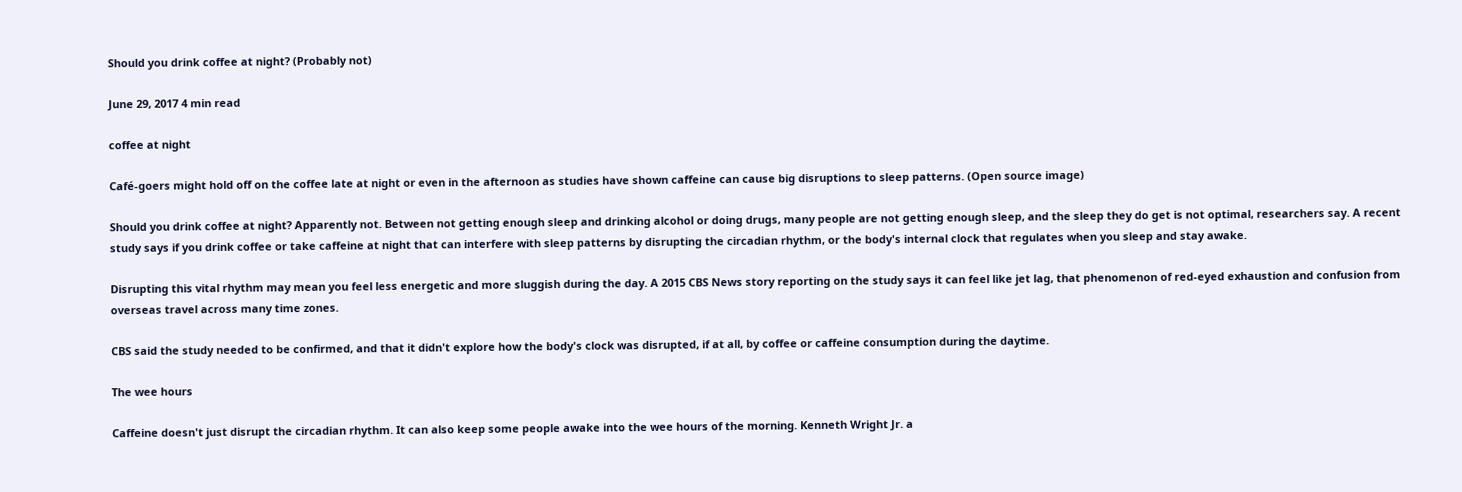Should you drink coffee at night? (Probably not)

June 29, 2017 4 min read

coffee at night

Café-goers might hold off on the coffee late at night or even in the afternoon as studies have shown caffeine can cause big disruptions to sleep patterns. (Open source image)

Should you drink coffee at night? Apparently not. Between not getting enough sleep and drinking alcohol or doing drugs, many people are not getting enough sleep, and the sleep they do get is not optimal, researchers say. A recent study says if you drink coffee or take caffeine at night that can interfere with sleep patterns by disrupting the circadian rhythm, or the body's internal clock that regulates when you sleep and stay awake.

Disrupting this vital rhythm may mean you feel less energetic and more sluggish during the day. A 2015 CBS News story reporting on the study says it can feel like jet lag, that phenomenon of red-eyed exhaustion and confusion from overseas travel across many time zones.

CBS said the study needed to be confirmed, and that it didn't explore how the body's clock was disrupted, if at all, by coffee or caffeine consumption during the daytime.

The wee hours

Caffeine doesn't just disrupt the circadian rhythm. It can also keep some people awake into the wee hours of the morning. Kenneth Wright Jr. a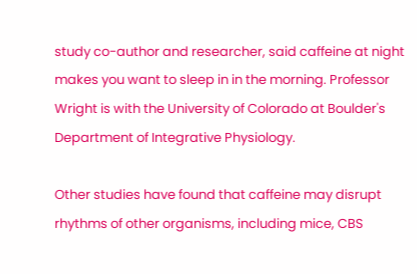study co-author and researcher, said caffeine at night makes you want to sleep in in the morning. Professor Wright is with the University of Colorado at Boulder's Department of Integrative Physiology.

Other studies have found that caffeine may disrupt rhythms of other organisms, including mice, CBS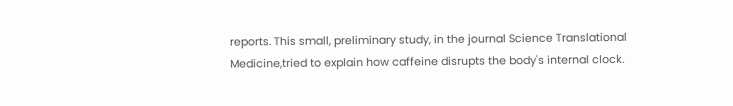reports. This small, preliminary study, in the journal Science Translational Medicine,tried to explain how caffeine disrupts the body's internal clock.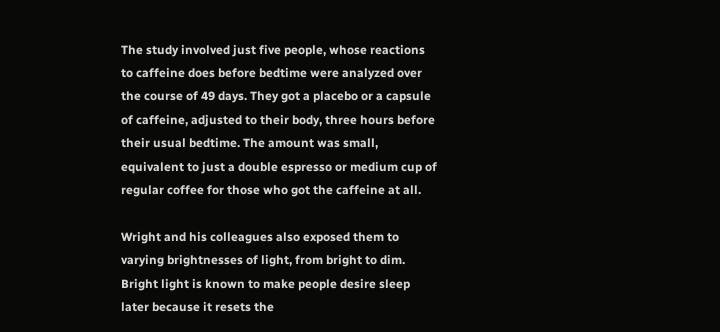The study involved just five people, whose reactions to caffeine does before bedtime were analyzed over the course of 49 days. They got a placebo or a capsule of caffeine, adjusted to their body, three hours before their usual bedtime. The amount was small, equivalent to just a double espresso or medium cup of regular coffee for those who got the caffeine at all.

Wright and his colleagues also exposed them to varying brightnesses of light, from bright to dim. Bright light is known to make people desire sleep later because it resets the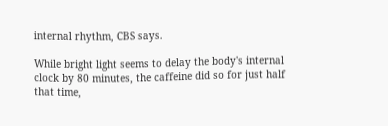internal rhythm, CBS says.

While bright light seems to delay the body's internal clock by 80 minutes, the caffeine did so for just half that time,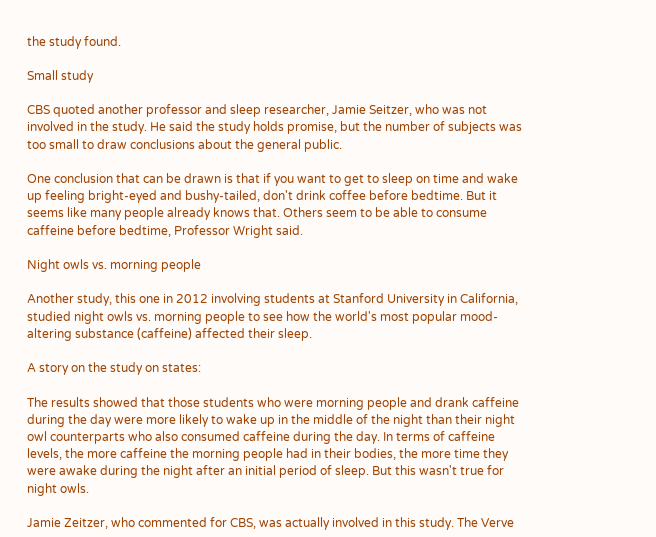the study found.

Small study

CBS quoted another professor and sleep researcher, Jamie Seitzer, who was not involved in the study. He said the study holds promise, but the number of subjects was too small to draw conclusions about the general public.

One conclusion that can be drawn is that if you want to get to sleep on time and wake up feeling bright-eyed and bushy-tailed, don't drink coffee before bedtime. But it seems like many people already knows that. Others seem to be able to consume caffeine before bedtime, Professor Wright said.

Night owls vs. morning people

Another study, this one in 2012 involving students at Stanford University in California, studied night owls vs. morning people to see how the world's most popular mood-altering substance (caffeine) affected their sleep.

A story on the study on states:

The results showed that those students who were morning people and drank caffeine during the day were more likely to wake up in the middle of the night than their night owl counterparts who also consumed caffeine during the day. In terms of caffeine levels, the more caffeine the morning people had in their bodies, the more time they were awake during the night after an initial period of sleep. But this wasn't true for night owls.

Jamie Zeitzer, who commented for CBS, was actually involved in this study. The Verve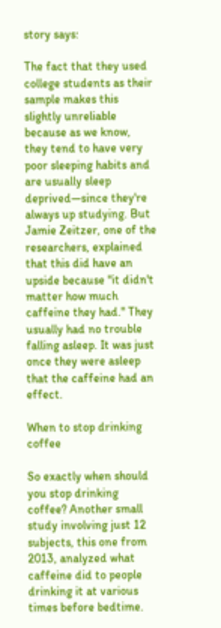story says:

The fact that they used college students as their sample makes this slightly unreliable because as we know, they tend to have very poor sleeping habits and are usually sleep deprived—since they're always up studying. But Jamie Zeitzer, one of the researchers, explained that this did have an upside because "it didn't matter how much caffeine they had." They usually had no trouble falling asleep. It was just once they were asleep that the caffeine had an effect.

When to stop drinking coffee

So exactly when should you stop drinking coffee? Another small study involving just 12 subjects, this one from 2013, analyzed what caffeine did to people drinking it at various times before bedtime.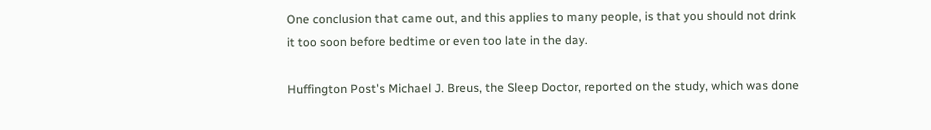One conclusion that came out, and this applies to many people, is that you should not drink it too soon before bedtime or even too late in the day.

Huffington Post's Michael J. Breus, the Sleep Doctor, reported on the study, which was done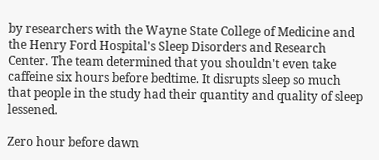by researchers with the Wayne State College of Medicine and the Henry Ford Hospital's Sleep Disorders and Research Center. The team determined that you shouldn't even take caffeine six hours before bedtime. It disrupts sleep so much that people in the study had their quantity and quality of sleep lessened.

Zero hour before dawn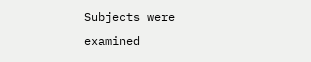Subjects were examined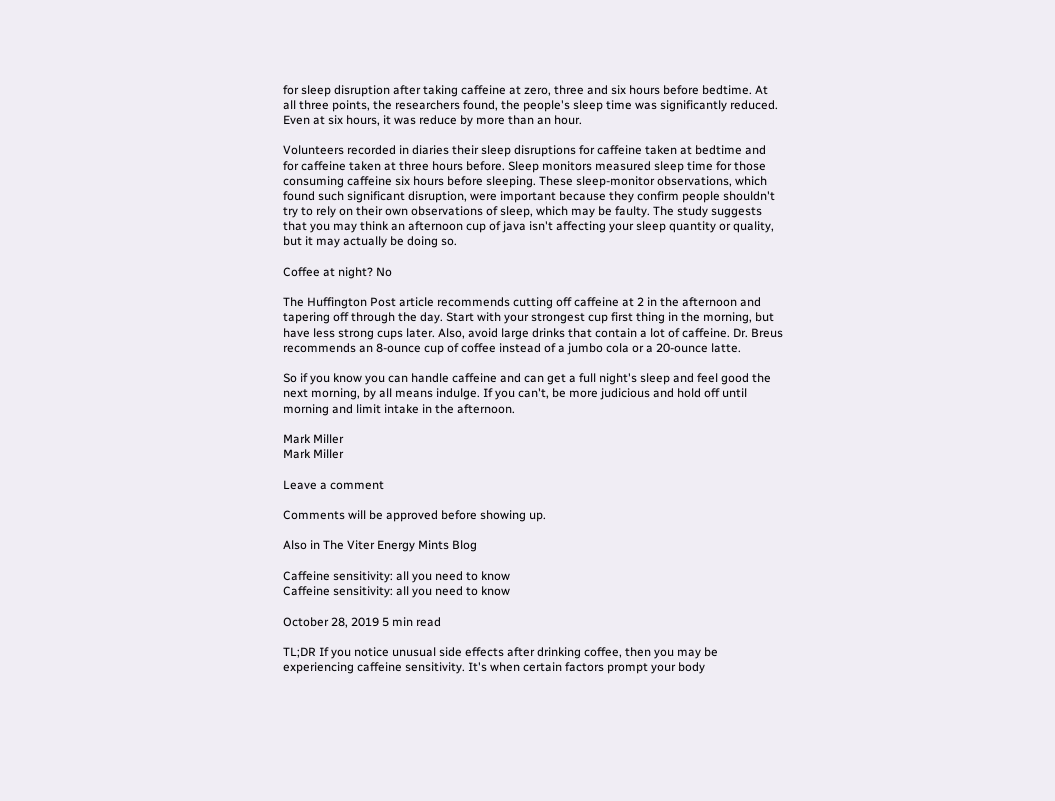for sleep disruption after taking caffeine at zero, three and six hours before bedtime. At all three points, the researchers found, the people's sleep time was significantly reduced. Even at six hours, it was reduce by more than an hour.

Volunteers recorded in diaries their sleep disruptions for caffeine taken at bedtime and for caffeine taken at three hours before. Sleep monitors measured sleep time for those consuming caffeine six hours before sleeping. These sleep-monitor observations, which found such significant disruption, were important because they confirm people shouldn't try to rely on their own observations of sleep, which may be faulty. The study suggests that you may think an afternoon cup of java isn't affecting your sleep quantity or quality, but it may actually be doing so.

Coffee at night? No

The Huffington Post article recommends cutting off caffeine at 2 in the afternoon and tapering off through the day. Start with your strongest cup first thing in the morning, but have less strong cups later. Also, avoid large drinks that contain a lot of caffeine. Dr. Breus recommends an 8-ounce cup of coffee instead of a jumbo cola or a 20-ounce latte.

So if you know you can handle caffeine and can get a full night's sleep and feel good the next morning, by all means indulge. If you can't, be more judicious and hold off until morning and limit intake in the afternoon.

Mark Miller
Mark Miller

Leave a comment

Comments will be approved before showing up.

Also in The Viter Energy Mints Blog

Caffeine sensitivity: all you need to know
Caffeine sensitivity: all you need to know

October 28, 2019 5 min read

TL;DR If you notice unusual side effects after drinking coffee, then you may be experiencing caffeine sensitivity. It's when certain factors prompt your body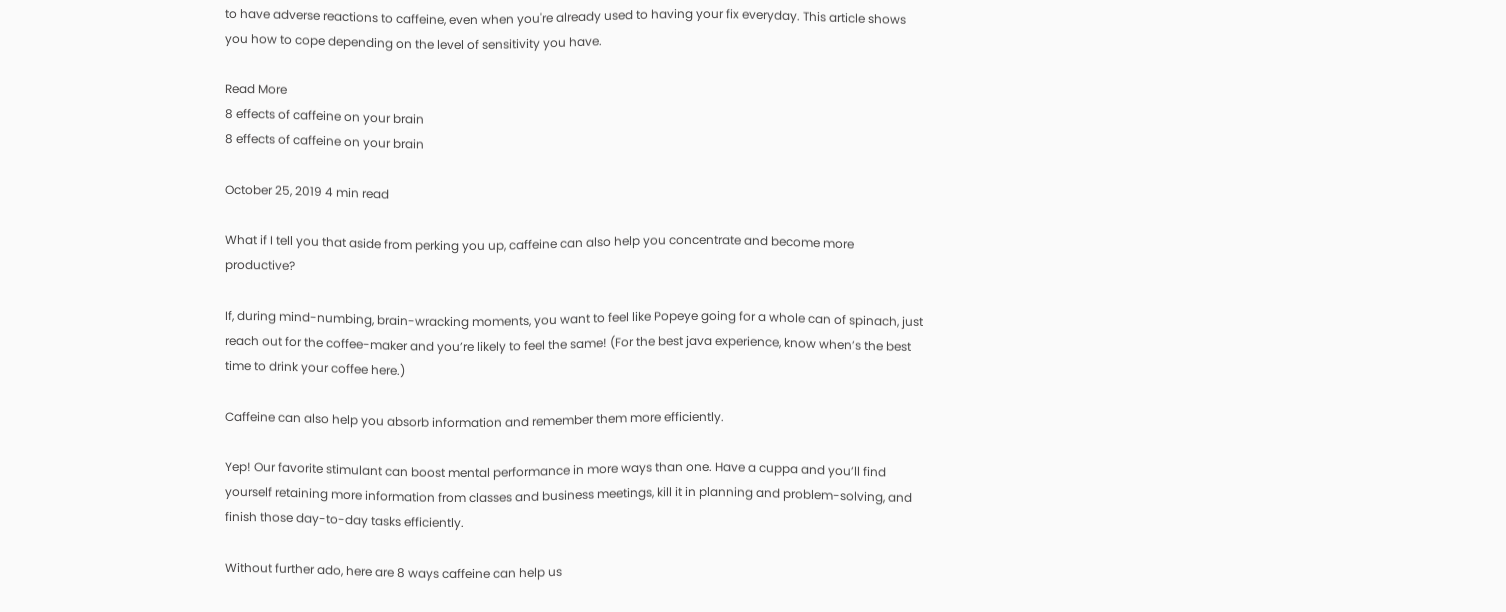to have adverse reactions to caffeine, even when you're already used to having your fix everyday. This article shows you how to cope depending on the level of sensitivity you have.

Read More
8 effects of caffeine on your brain
8 effects of caffeine on your brain

October 25, 2019 4 min read

What if I tell you that aside from perking you up, caffeine can also help you concentrate and become more productive?

If, during mind-numbing, brain-wracking moments, you want to feel like Popeye going for a whole can of spinach, just reach out for the coffee-maker and you’re likely to feel the same! (For the best java experience, know when’s the best time to drink your coffee here.)

Caffeine can also help you absorb information and remember them more efficiently.

Yep! Our favorite stimulant can boost mental performance in more ways than one. Have a cuppa and you’ll find yourself retaining more information from classes and business meetings, kill it in planning and problem-solving, and finish those day-to-day tasks efficiently.

Without further ado, here are 8 ways caffeine can help us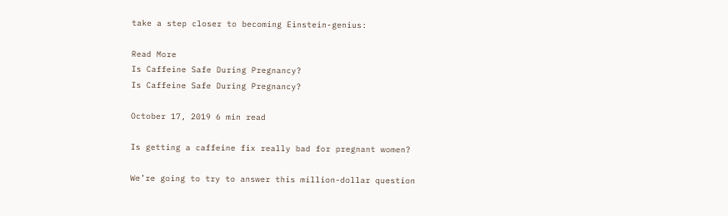take a step closer to becoming Einstein-genius:

Read More
Is Caffeine Safe During Pregnancy?
Is Caffeine Safe During Pregnancy?

October 17, 2019 6 min read

Is getting a caffeine fix really bad for pregnant women?

We’re going to try to answer this million-dollar question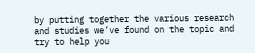by putting together the various research and studies we’ve found on the topic and try to help you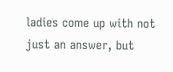ladies come up with not just an answer, but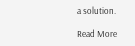a solution.

Read More